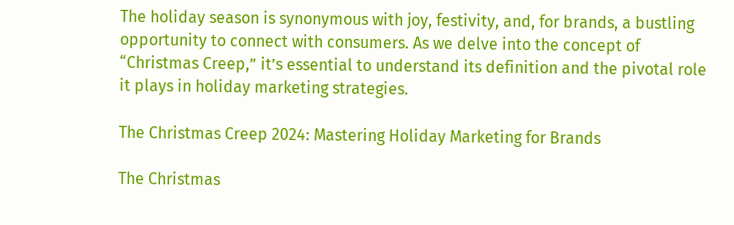The holiday season is synonymous with joy, festivity, and, for brands, a bustling opportunity to connect with consumers. As we delve into the concept of “Christmas Creep,” it’s essential to understand its definition and the pivotal role it plays in holiday marketing strategies.

The Christmas Creep 2024: Mastering Holiday Marketing for Brands

The Christmas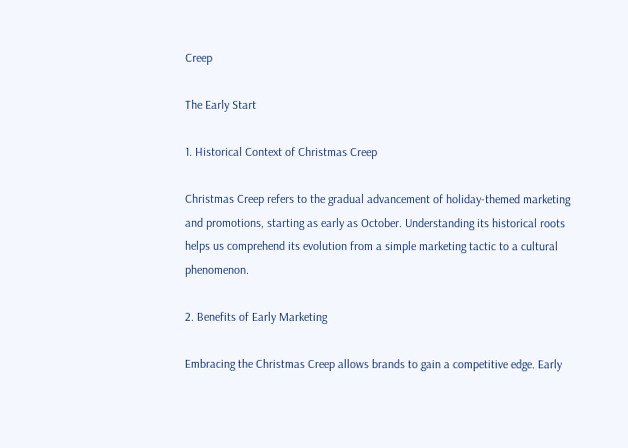Creep

The Early Start

1. Historical Context of Christmas Creep

Christmas Creep refers to the gradual advancement of holiday-themed marketing and promotions, starting as early as October. Understanding its historical roots helps us comprehend its evolution from a simple marketing tactic to a cultural phenomenon.

2. Benefits of Early Marketing

Embracing the Christmas Creep allows brands to gain a competitive edge. Early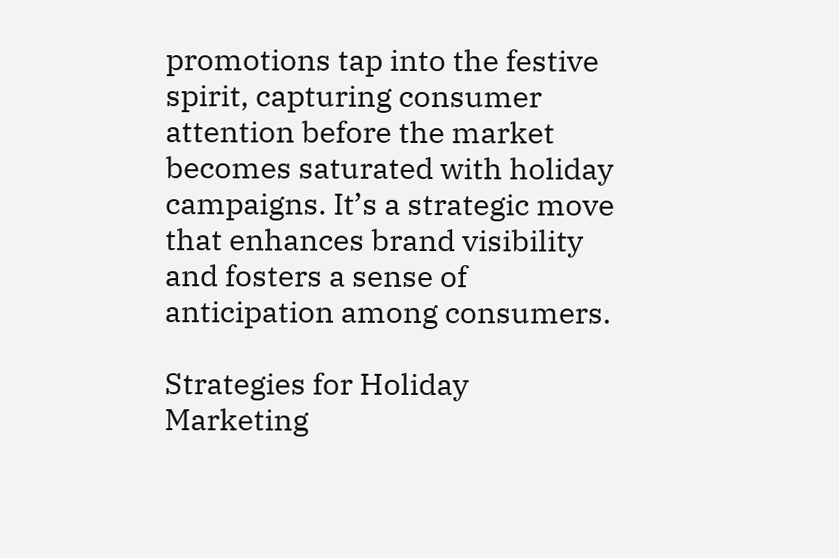promotions tap into the festive spirit, capturing consumer attention before the market becomes saturated with holiday campaigns. It’s a strategic move that enhances brand visibility and fosters a sense of anticipation among consumers.

Strategies for Holiday Marketing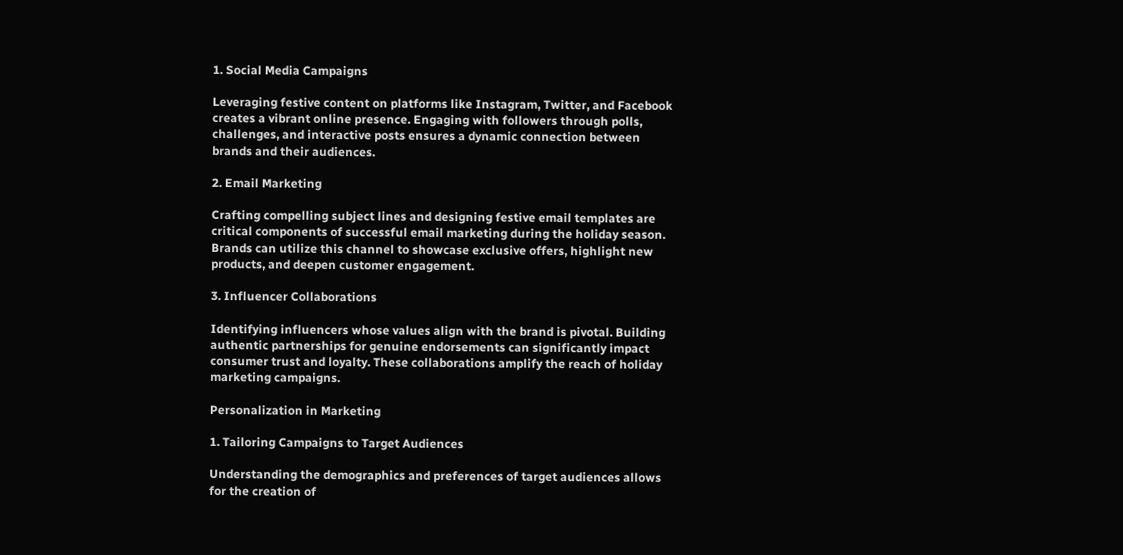1. Social Media Campaigns

Leveraging festive content on platforms like Instagram, Twitter, and Facebook creates a vibrant online presence. Engaging with followers through polls, challenges, and interactive posts ensures a dynamic connection between brands and their audiences.

2. Email Marketing

Crafting compelling subject lines and designing festive email templates are critical components of successful email marketing during the holiday season. Brands can utilize this channel to showcase exclusive offers, highlight new products, and deepen customer engagement.

3. Influencer Collaborations

Identifying influencers whose values align with the brand is pivotal. Building authentic partnerships for genuine endorsements can significantly impact consumer trust and loyalty. These collaborations amplify the reach of holiday marketing campaigns.

Personalization in Marketing

1. Tailoring Campaigns to Target Audiences

Understanding the demographics and preferences of target audiences allows for the creation of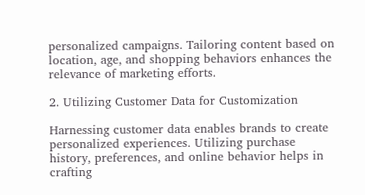personalized campaigns. Tailoring content based on location, age, and shopping behaviors enhances the relevance of marketing efforts.

2. Utilizing Customer Data for Customization

Harnessing customer data enables brands to create personalized experiences. Utilizing purchase history, preferences, and online behavior helps in crafting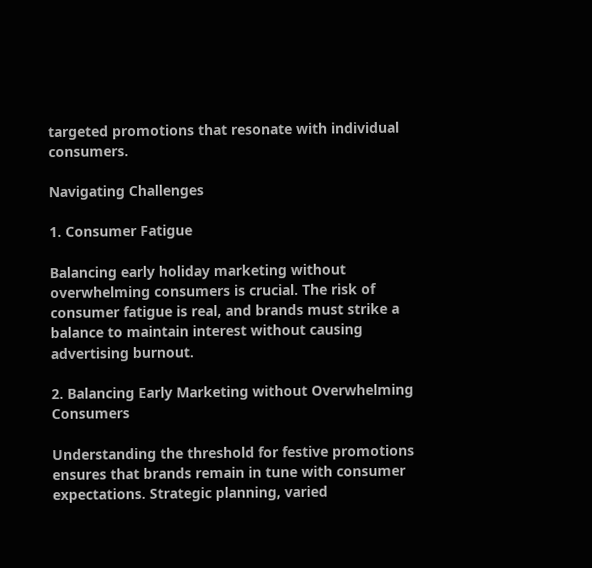targeted promotions that resonate with individual consumers.

Navigating Challenges

1. Consumer Fatigue

Balancing early holiday marketing without overwhelming consumers is crucial. The risk of consumer fatigue is real, and brands must strike a balance to maintain interest without causing advertising burnout.

2. Balancing Early Marketing without Overwhelming Consumers

Understanding the threshold for festive promotions ensures that brands remain in tune with consumer expectations. Strategic planning, varied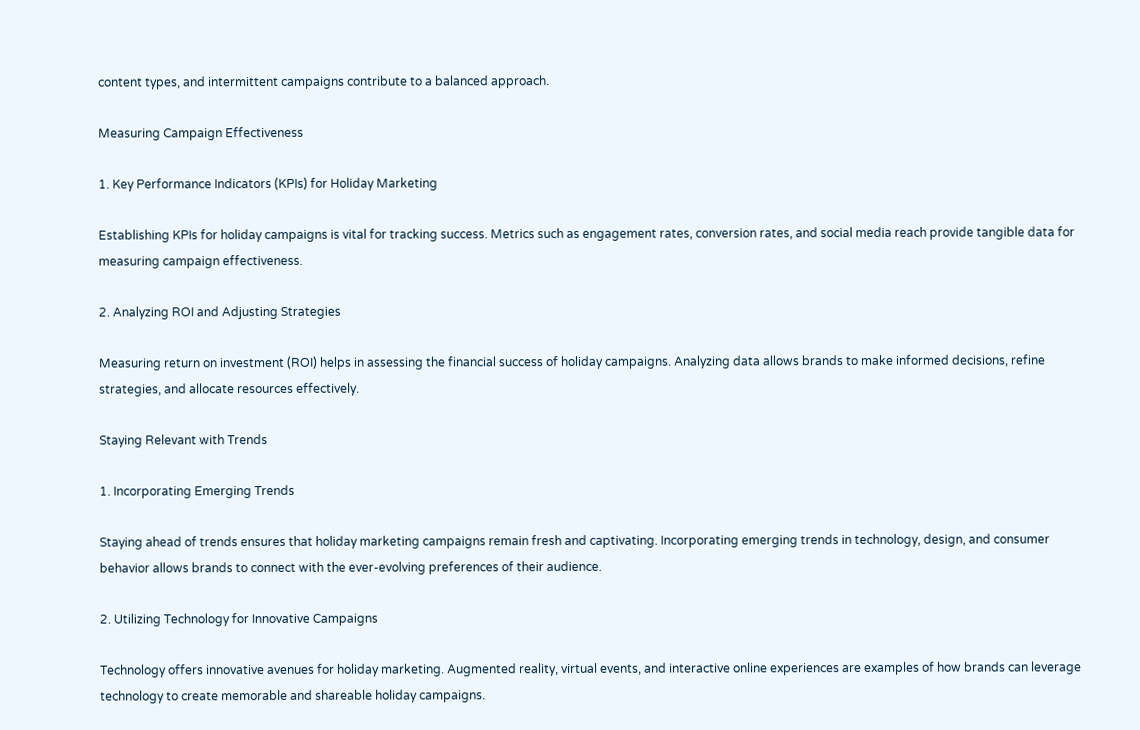content types, and intermittent campaigns contribute to a balanced approach.

Measuring Campaign Effectiveness

1. Key Performance Indicators (KPIs) for Holiday Marketing

Establishing KPIs for holiday campaigns is vital for tracking success. Metrics such as engagement rates, conversion rates, and social media reach provide tangible data for measuring campaign effectiveness.

2. Analyzing ROI and Adjusting Strategies

Measuring return on investment (ROI) helps in assessing the financial success of holiday campaigns. Analyzing data allows brands to make informed decisions, refine strategies, and allocate resources effectively.

Staying Relevant with Trends

1. Incorporating Emerging Trends

Staying ahead of trends ensures that holiday marketing campaigns remain fresh and captivating. Incorporating emerging trends in technology, design, and consumer behavior allows brands to connect with the ever-evolving preferences of their audience.

2. Utilizing Technology for Innovative Campaigns

Technology offers innovative avenues for holiday marketing. Augmented reality, virtual events, and interactive online experiences are examples of how brands can leverage technology to create memorable and shareable holiday campaigns.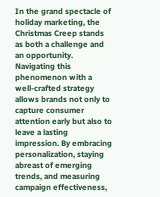In the grand spectacle of holiday marketing, the Christmas Creep stands as both a challenge and an opportunity. Navigating this phenomenon with a well-crafted strategy allows brands not only to capture consumer attention early but also to leave a lasting impression. By embracing personalization, staying abreast of emerging trends, and measuring campaign effectiveness,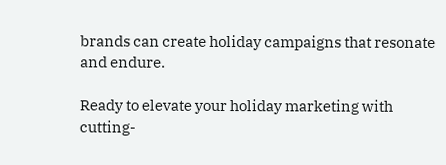brands can create holiday campaigns that resonate and endure.

Ready to elevate your holiday marketing with cutting-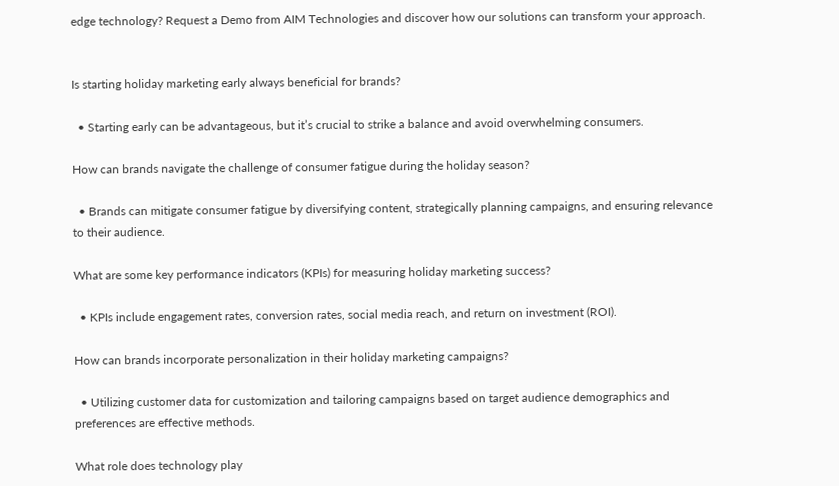edge technology? Request a Demo from AIM Technologies and discover how our solutions can transform your approach.


Is starting holiday marketing early always beneficial for brands?

  • Starting early can be advantageous, but it’s crucial to strike a balance and avoid overwhelming consumers.

How can brands navigate the challenge of consumer fatigue during the holiday season?

  • Brands can mitigate consumer fatigue by diversifying content, strategically planning campaigns, and ensuring relevance to their audience.

What are some key performance indicators (KPIs) for measuring holiday marketing success?

  • KPIs include engagement rates, conversion rates, social media reach, and return on investment (ROI).

How can brands incorporate personalization in their holiday marketing campaigns?

  • Utilizing customer data for customization and tailoring campaigns based on target audience demographics and preferences are effective methods.

What role does technology play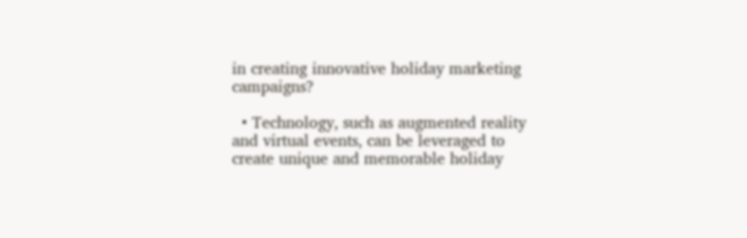in creating innovative holiday marketing campaigns?

  • Technology, such as augmented reality and virtual events, can be leveraged to create unique and memorable holiday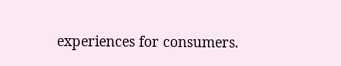experiences for consumers.